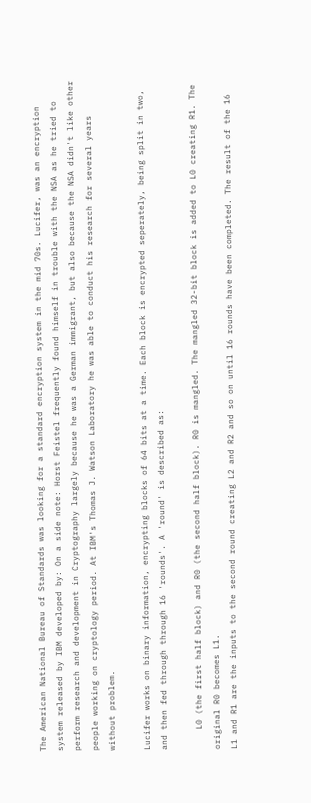The American National Bureau of Standards was looking for a standard encryption system in the mid 70s. Lucifer, was an encryption system released by IBM developed by: On a side note: Horst Feistel frequently found himself in trouble with the NSA as he tried to perform research and development in Cryptography largely because he was a German immigrant, but also because the NSA didn't like other people working on cryptology period. At IBM's Thomas J. Watson Laboratory he was able to conduct his research for several years without problem.

Lucifer works on binary information, encrypting blocks of 64 bits at a time. Each block is encrypted seperately, being split in two, and then fed through through 16 'rounds'. A 'round' is described as:

    L0 (the first half block) and R0 (the second half block). R0 is mangled. The mangled 32-bit block is added to L0 creating R1. The original R0 becomes L1.
L1 and R1 are the inputs to the second round creating L2 and R2 and so on until 16 rounds have been completed. The result of the 16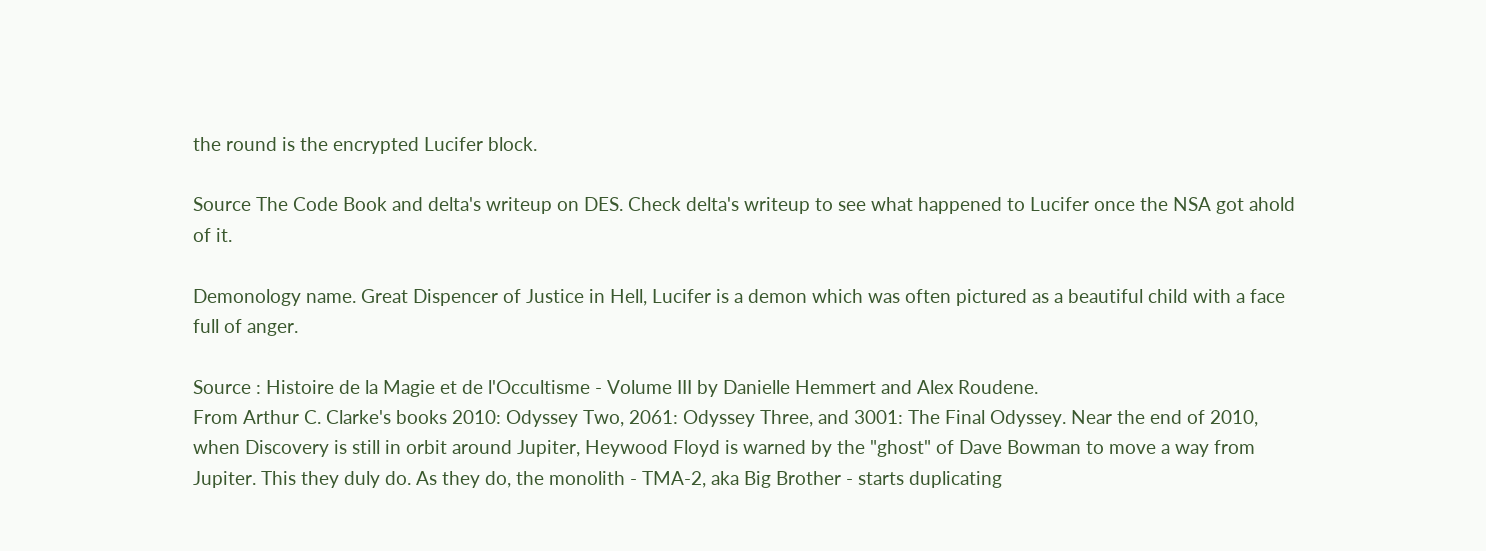the round is the encrypted Lucifer block.

Source The Code Book and delta's writeup on DES. Check delta's writeup to see what happened to Lucifer once the NSA got ahold of it.

Demonology name. Great Dispencer of Justice in Hell, Lucifer is a demon which was often pictured as a beautiful child with a face full of anger.

Source : Histoire de la Magie et de l'Occultisme - Volume III by Danielle Hemmert and Alex Roudene.
From Arthur C. Clarke's books 2010: Odyssey Two, 2061: Odyssey Three, and 3001: The Final Odyssey. Near the end of 2010, when Discovery is still in orbit around Jupiter, Heywood Floyd is warned by the "ghost" of Dave Bowman to move a way from Jupiter. This they duly do. As they do, the monolith - TMA-2, aka Big Brother - starts duplicating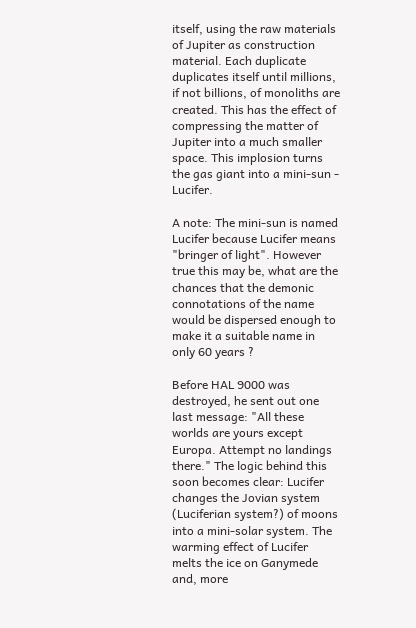itself, using the raw materials of Jupiter as construction material. Each duplicate duplicates itself until millions, if not billions, of monoliths are created. This has the effect of compressing the matter of Jupiter into a much smaller space. This implosion turns the gas giant into a mini-sun - Lucifer.

A note: The mini-sun is named Lucifer because Lucifer means "bringer of light". However true this may be, what are the chances that the demonic connotations of the name would be dispersed enough to make it a suitable name in only 60 years ?

Before HAL 9000 was destroyed, he sent out one last message: "All these worlds are yours except Europa. Attempt no landings there." The logic behind this soon becomes clear: Lucifer changes the Jovian system (Luciferian system?) of moons into a mini-solar system. The warming effect of Lucifer melts the ice on Ganymede and, more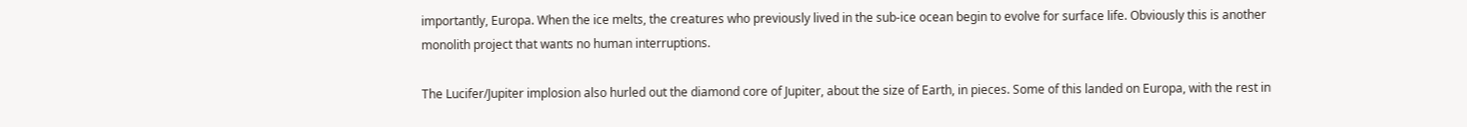importantly, Europa. When the ice melts, the creatures who previously lived in the sub-ice ocean begin to evolve for surface life. Obviously this is another monolith project that wants no human interruptions.

The Lucifer/Jupiter implosion also hurled out the diamond core of Jupiter, about the size of Earth, in pieces. Some of this landed on Europa, with the rest in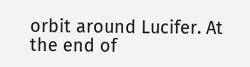orbit around Lucifer. At the end of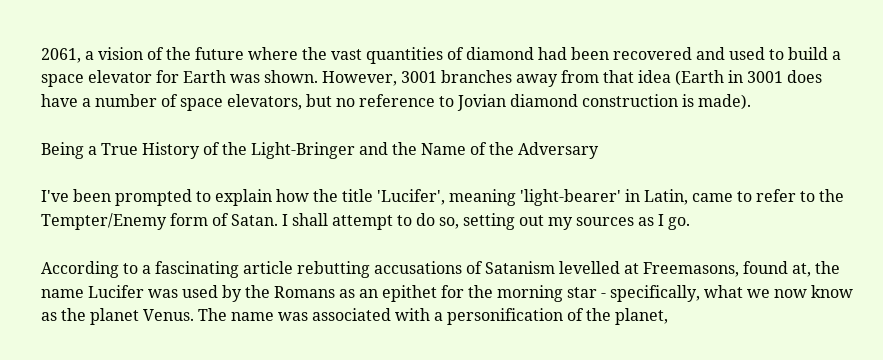2061, a vision of the future where the vast quantities of diamond had been recovered and used to build a space elevator for Earth was shown. However, 3001 branches away from that idea (Earth in 3001 does have a number of space elevators, but no reference to Jovian diamond construction is made).

Being a True History of the Light-Bringer and the Name of the Adversary

I've been prompted to explain how the title 'Lucifer', meaning 'light-bearer' in Latin, came to refer to the Tempter/Enemy form of Satan. I shall attempt to do so, setting out my sources as I go.

According to a fascinating article rebutting accusations of Satanism levelled at Freemasons, found at, the name Lucifer was used by the Romans as an epithet for the morning star - specifically, what we now know as the planet Venus. The name was associated with a personification of the planet,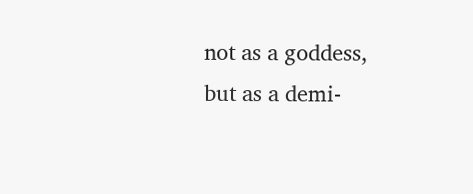not as a goddess, but as a demi-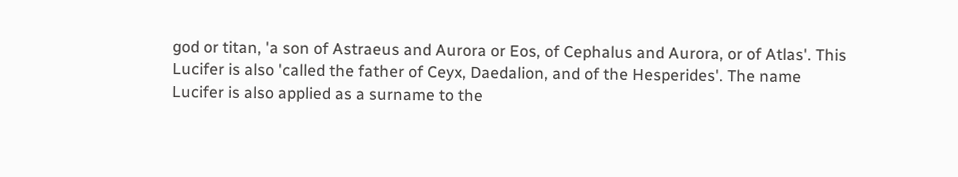god or titan, 'a son of Astraeus and Aurora or Eos, of Cephalus and Aurora, or of Atlas'. This Lucifer is also 'called the father of Ceyx, Daedalion, and of the Hesperides'. The name Lucifer is also applied as a surname to the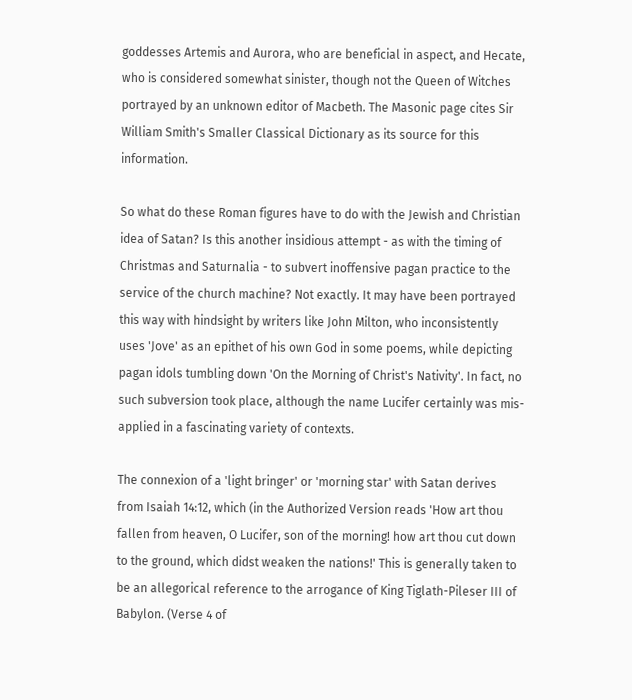goddesses Artemis and Aurora, who are beneficial in aspect, and Hecate, who is considered somewhat sinister, though not the Queen of Witches portrayed by an unknown editor of Macbeth. The Masonic page cites Sir William Smith's Smaller Classical Dictionary as its source for this information.

So what do these Roman figures have to do with the Jewish and Christian idea of Satan? Is this another insidious attempt - as with the timing of Christmas and Saturnalia - to subvert inoffensive pagan practice to the service of the church machine? Not exactly. It may have been portrayed this way with hindsight by writers like John Milton, who inconsistently uses 'Jove' as an epithet of his own God in some poems, while depicting pagan idols tumbling down 'On the Morning of Christ's Nativity'. In fact, no such subversion took place, although the name Lucifer certainly was mis-applied in a fascinating variety of contexts.

The connexion of a 'light bringer' or 'morning star' with Satan derives from Isaiah 14:12, which (in the Authorized Version reads 'How art thou fallen from heaven, O Lucifer, son of the morning! how art thou cut down to the ground, which didst weaken the nations!' This is generally taken to be an allegorical reference to the arrogance of King Tiglath-Pileser III of Babylon. (Verse 4 of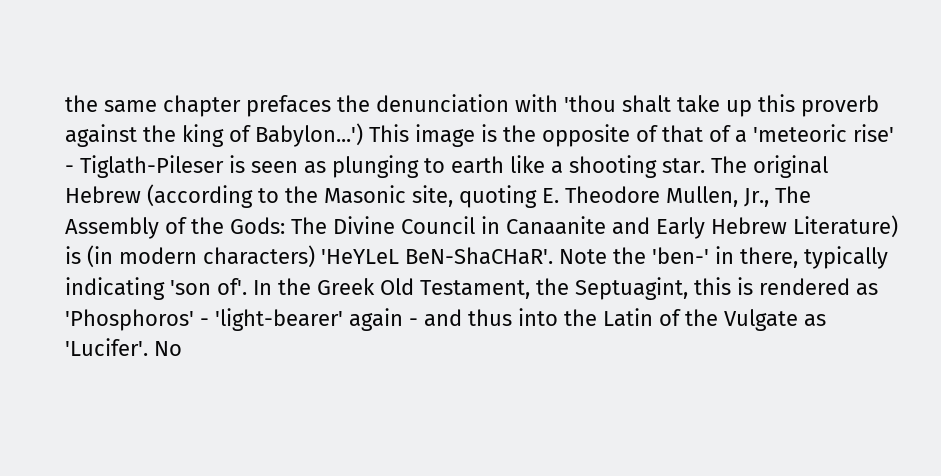the same chapter prefaces the denunciation with 'thou shalt take up this proverb against the king of Babylon...') This image is the opposite of that of a 'meteoric rise' - Tiglath-Pileser is seen as plunging to earth like a shooting star. The original Hebrew (according to the Masonic site, quoting E. Theodore Mullen, Jr., The Assembly of the Gods: The Divine Council in Canaanite and Early Hebrew Literature) is (in modern characters) 'HeYLeL BeN-ShaCHaR'. Note the 'ben-' in there, typically indicating 'son of'. In the Greek Old Testament, the Septuagint, this is rendered as 'Phosphoros' - 'light-bearer' again - and thus into the Latin of the Vulgate as 'Lucifer'. No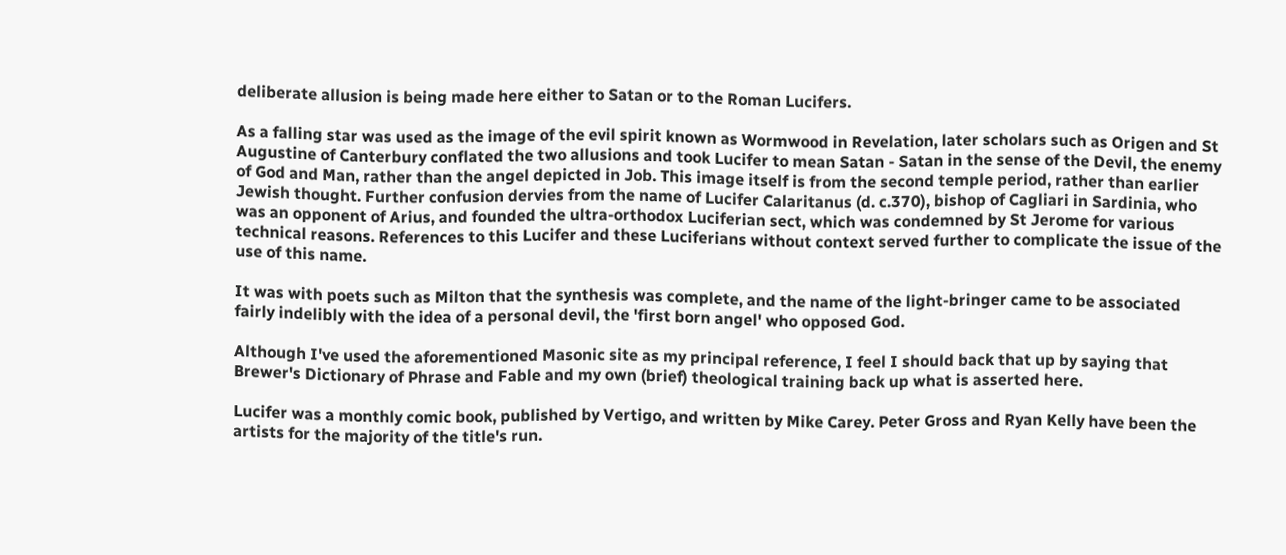deliberate allusion is being made here either to Satan or to the Roman Lucifers.

As a falling star was used as the image of the evil spirit known as Wormwood in Revelation, later scholars such as Origen and St Augustine of Canterbury conflated the two allusions and took Lucifer to mean Satan - Satan in the sense of the Devil, the enemy of God and Man, rather than the angel depicted in Job. This image itself is from the second temple period, rather than earlier Jewish thought. Further confusion dervies from the name of Lucifer Calaritanus (d. c.370), bishop of Cagliari in Sardinia, who was an opponent of Arius, and founded the ultra-orthodox Luciferian sect, which was condemned by St Jerome for various technical reasons. References to this Lucifer and these Luciferians without context served further to complicate the issue of the use of this name.

It was with poets such as Milton that the synthesis was complete, and the name of the light-bringer came to be associated fairly indelibly with the idea of a personal devil, the 'first born angel' who opposed God.

Although I've used the aforementioned Masonic site as my principal reference, I feel I should back that up by saying that Brewer's Dictionary of Phrase and Fable and my own (brief) theological training back up what is asserted here.

Lucifer was a monthly comic book, published by Vertigo, and written by Mike Carey. Peter Gross and Ryan Kelly have been the artists for the majority of the title's run.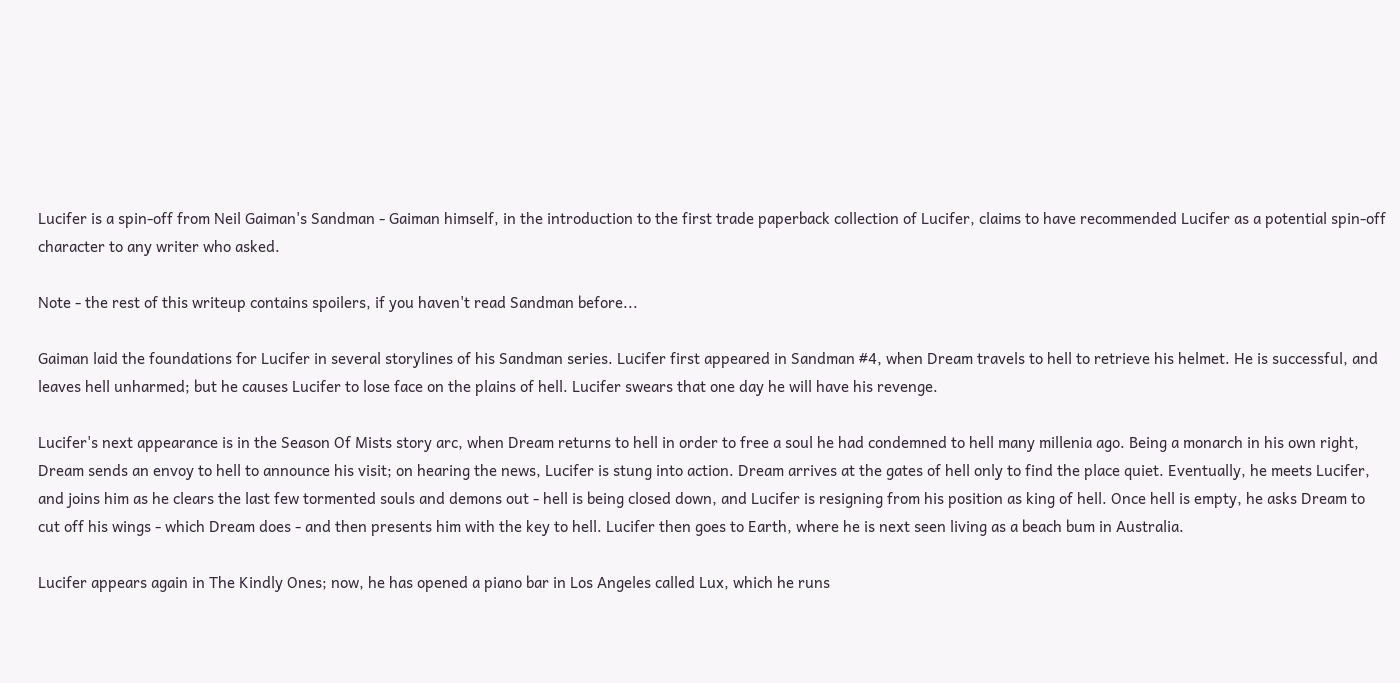Lucifer is a spin-off from Neil Gaiman's Sandman - Gaiman himself, in the introduction to the first trade paperback collection of Lucifer, claims to have recommended Lucifer as a potential spin-off character to any writer who asked.

Note - the rest of this writeup contains spoilers, if you haven't read Sandman before...

Gaiman laid the foundations for Lucifer in several storylines of his Sandman series. Lucifer first appeared in Sandman #4, when Dream travels to hell to retrieve his helmet. He is successful, and leaves hell unharmed; but he causes Lucifer to lose face on the plains of hell. Lucifer swears that one day he will have his revenge.

Lucifer's next appearance is in the Season Of Mists story arc, when Dream returns to hell in order to free a soul he had condemned to hell many millenia ago. Being a monarch in his own right, Dream sends an envoy to hell to announce his visit; on hearing the news, Lucifer is stung into action. Dream arrives at the gates of hell only to find the place quiet. Eventually, he meets Lucifer, and joins him as he clears the last few tormented souls and demons out - hell is being closed down, and Lucifer is resigning from his position as king of hell. Once hell is empty, he asks Dream to cut off his wings - which Dream does - and then presents him with the key to hell. Lucifer then goes to Earth, where he is next seen living as a beach bum in Australia.

Lucifer appears again in The Kindly Ones; now, he has opened a piano bar in Los Angeles called Lux, which he runs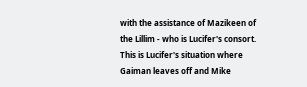with the assistance of Mazikeen of the Lillim - who is Lucifer's consort. This is Lucifer's situation where Gaiman leaves off and Mike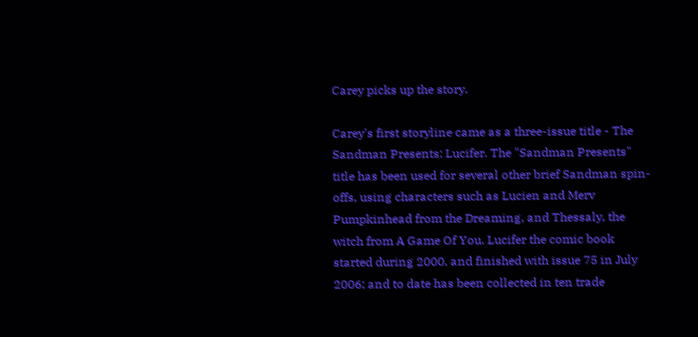Carey picks up the story.

Carey's first storyline came as a three-issue title - The Sandman Presents: Lucifer. The "Sandman Presents" title has been used for several other brief Sandman spin-offs, using characters such as Lucien and Merv Pumpkinhead from the Dreaming, and Thessaly, the witch from A Game Of You. Lucifer the comic book started during 2000, and finished with issue 75 in July 2006; and to date has been collected in ten trade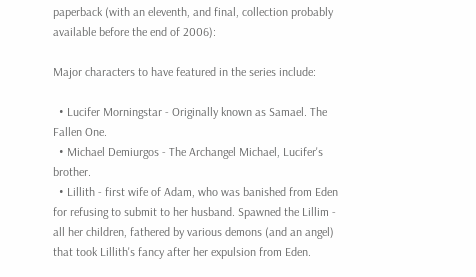paperback (with an eleventh, and final, collection probably available before the end of 2006):

Major characters to have featured in the series include:

  • Lucifer Morningstar - Originally known as Samael. The Fallen One.
  • Michael Demiurgos - The Archangel Michael, Lucifer's brother.
  • Lillith - first wife of Adam, who was banished from Eden for refusing to submit to her husband. Spawned the Lillim - all her children, fathered by various demons (and an angel) that took Lillith's fancy after her expulsion from Eden.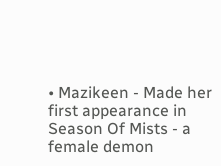• Mazikeen - Made her first appearance in Season Of Mists - a female demon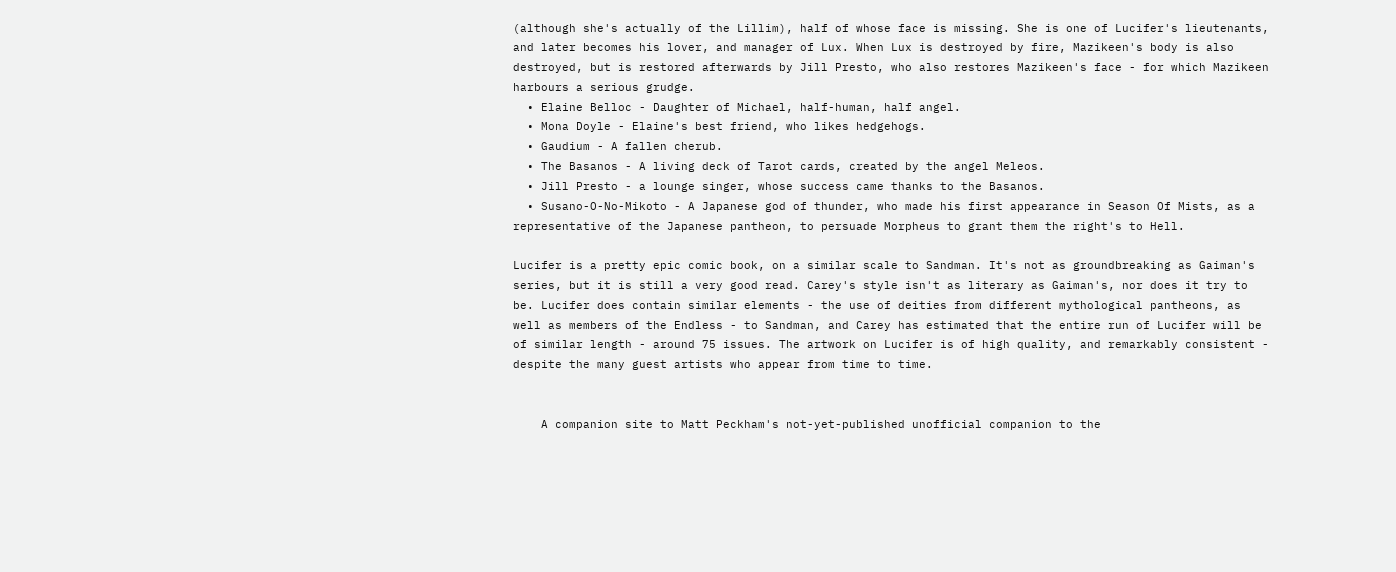(although she's actually of the Lillim), half of whose face is missing. She is one of Lucifer's lieutenants, and later becomes his lover, and manager of Lux. When Lux is destroyed by fire, Mazikeen's body is also destroyed, but is restored afterwards by Jill Presto, who also restores Mazikeen's face - for which Mazikeen harbours a serious grudge.
  • Elaine Belloc - Daughter of Michael, half-human, half angel.
  • Mona Doyle - Elaine's best friend, who likes hedgehogs.
  • Gaudium - A fallen cherub.
  • The Basanos - A living deck of Tarot cards, created by the angel Meleos.
  • Jill Presto - a lounge singer, whose success came thanks to the Basanos.
  • Susano-O-No-Mikoto - A Japanese god of thunder, who made his first appearance in Season Of Mists, as a representative of the Japanese pantheon, to persuade Morpheus to grant them the right's to Hell.

Lucifer is a pretty epic comic book, on a similar scale to Sandman. It's not as groundbreaking as Gaiman's series, but it is still a very good read. Carey's style isn't as literary as Gaiman's, nor does it try to be. Lucifer does contain similar elements - the use of deities from different mythological pantheons, as well as members of the Endless - to Sandman, and Carey has estimated that the entire run of Lucifer will be of similar length - around 75 issues. The artwork on Lucifer is of high quality, and remarkably consistent - despite the many guest artists who appear from time to time.


    A companion site to Matt Peckham's not-yet-published unofficial companion to the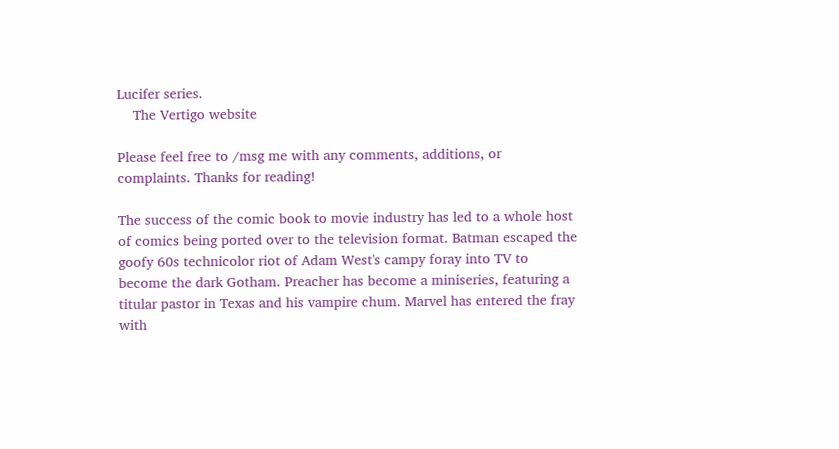Lucifer series.
    The Vertigo website

Please feel free to /msg me with any comments, additions, or complaints. Thanks for reading!

The success of the comic book to movie industry has led to a whole host of comics being ported over to the television format. Batman escaped the goofy 60s technicolor riot of Adam West's campy foray into TV to become the dark Gotham. Preacher has become a miniseries, featuring a titular pastor in Texas and his vampire chum. Marvel has entered the fray with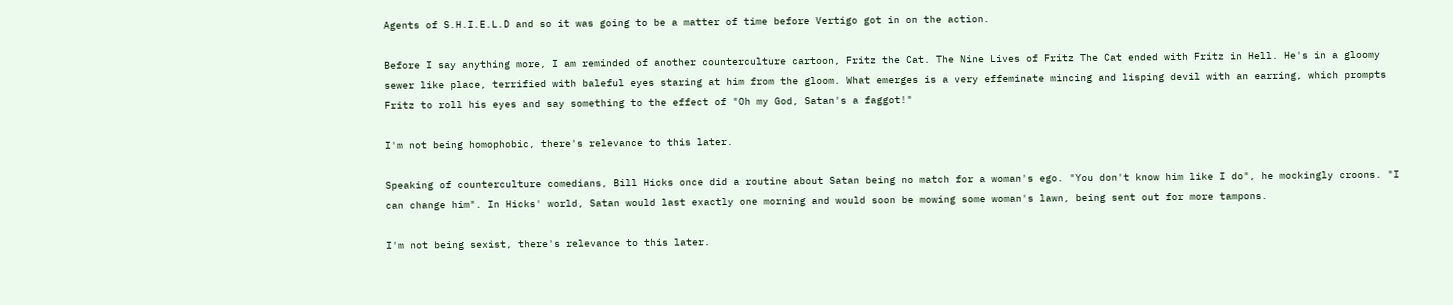Agents of S.H.I.E.L.D and so it was going to be a matter of time before Vertigo got in on the action.

Before I say anything more, I am reminded of another counterculture cartoon, Fritz the Cat. The Nine Lives of Fritz The Cat ended with Fritz in Hell. He's in a gloomy sewer like place, terrified with baleful eyes staring at him from the gloom. What emerges is a very effeminate mincing and lisping devil with an earring, which prompts Fritz to roll his eyes and say something to the effect of "Oh my God, Satan's a faggot!"

I'm not being homophobic, there's relevance to this later.

Speaking of counterculture comedians, Bill Hicks once did a routine about Satan being no match for a woman's ego. "You don't know him like I do", he mockingly croons. "I can change him". In Hicks' world, Satan would last exactly one morning and would soon be mowing some woman's lawn, being sent out for more tampons.

I'm not being sexist, there's relevance to this later.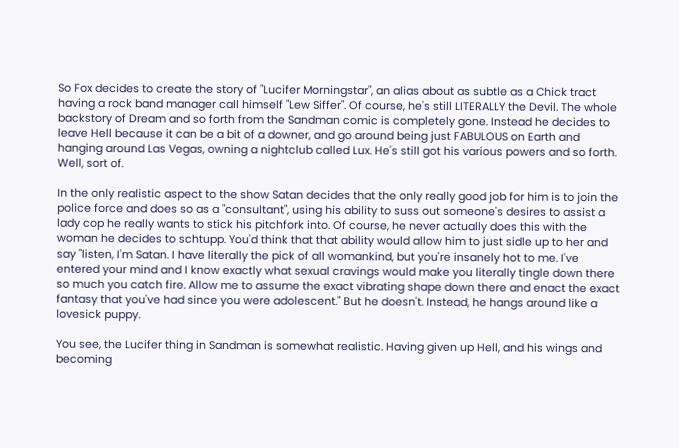So Fox decides to create the story of "Lucifer Morningstar", an alias about as subtle as a Chick tract having a rock band manager call himself "Lew Siffer". Of course, he's still LITERALLY the Devil. The whole backstory of Dream and so forth from the Sandman comic is completely gone. Instead he decides to leave Hell because it can be a bit of a downer, and go around being just FABULOUS on Earth and hanging around Las Vegas, owning a nightclub called Lux. He's still got his various powers and so forth. Well, sort of.

In the only realistic aspect to the show Satan decides that the only really good job for him is to join the police force and does so as a "consultant", using his ability to suss out someone's desires to assist a lady cop he really wants to stick his pitchfork into. Of course, he never actually does this with the woman he decides to schtupp. You'd think that that ability would allow him to just sidle up to her and say "listen, I'm Satan. I have literally the pick of all womankind, but you're insanely hot to me. I've entered your mind and I know exactly what sexual cravings would make you literally tingle down there so much you catch fire. Allow me to assume the exact vibrating shape down there and enact the exact fantasy that you've had since you were adolescent." But he doesn't. Instead, he hangs around like a lovesick puppy.

You see, the Lucifer thing in Sandman is somewhat realistic. Having given up Hell, and his wings and becoming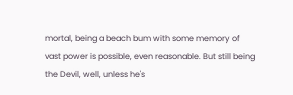mortal, being a beach bum with some memory of vast power is possible, even reasonable. But still being the Devil, well, unless he's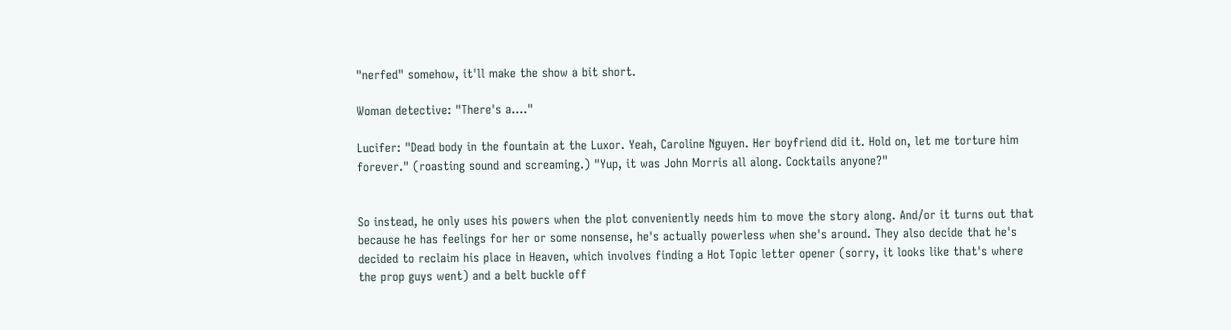"nerfed" somehow, it'll make the show a bit short.

Woman detective: "There's a...."

Lucifer: "Dead body in the fountain at the Luxor. Yeah, Caroline Nguyen. Her boyfriend did it. Hold on, let me torture him forever." (roasting sound and screaming.) "Yup, it was John Morris all along. Cocktails anyone?"


So instead, he only uses his powers when the plot conveniently needs him to move the story along. And/or it turns out that because he has feelings for her or some nonsense, he's actually powerless when she's around. They also decide that he's decided to reclaim his place in Heaven, which involves finding a Hot Topic letter opener (sorry, it looks like that's where the prop guys went) and a belt buckle off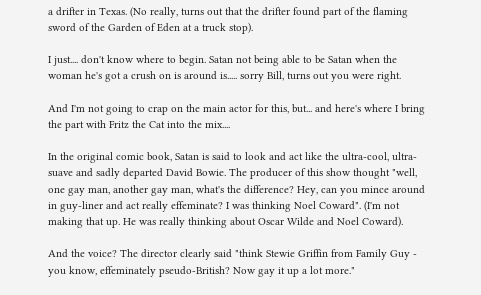a drifter in Texas. (No really, turns out that the drifter found part of the flaming sword of the Garden of Eden at a truck stop).

I just.... don't know where to begin. Satan not being able to be Satan when the woman he's got a crush on is around is..... sorry Bill, turns out you were right.

And I'm not going to crap on the main actor for this, but... and here's where I bring the part with Fritz the Cat into the mix....

In the original comic book, Satan is said to look and act like the ultra-cool, ultra-suave and sadly departed David Bowie. The producer of this show thought "well, one gay man, another gay man, what's the difference? Hey, can you mince around in guy-liner and act really effeminate? I was thinking Noel Coward". (I'm not making that up. He was really thinking about Oscar Wilde and Noel Coward).

And the voice? The director clearly said "think Stewie Griffin from Family Guy - you know, effeminately pseudo-British? Now gay it up a lot more."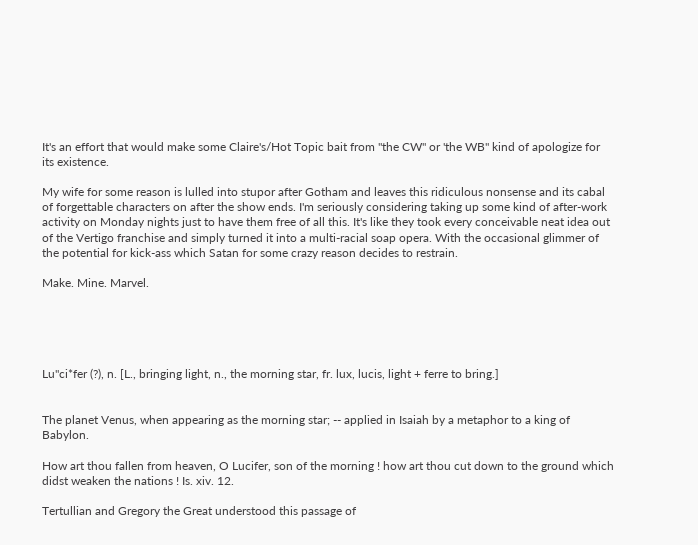It's an effort that would make some Claire's/Hot Topic bait from "the CW" or 'the WB" kind of apologize for its existence.

My wife for some reason is lulled into stupor after Gotham and leaves this ridiculous nonsense and its cabal of forgettable characters on after the show ends. I'm seriously considering taking up some kind of after-work activity on Monday nights just to have them free of all this. It's like they took every conceivable neat idea out of the Vertigo franchise and simply turned it into a multi-racial soap opera. With the occasional glimmer of the potential for kick-ass which Satan for some crazy reason decides to restrain.

Make. Mine. Marvel.





Lu"ci*fer (?), n. [L., bringing light, n., the morning star, fr. lux, lucis, light + ferre to bring.]


The planet Venus, when appearing as the morning star; -- applied in Isaiah by a metaphor to a king of Babylon.

How art thou fallen from heaven, O Lucifer, son of the morning ! how art thou cut down to the ground which didst weaken the nations ! Is. xiv. 12.

Tertullian and Gregory the Great understood this passage of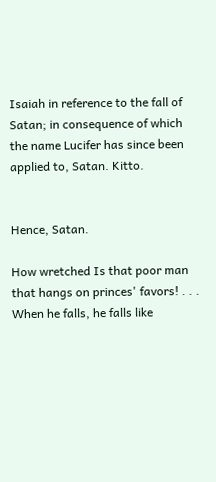Isaiah in reference to the fall of Satan; in consequence of which the name Lucifer has since been applied to, Satan. Kitto.


Hence, Satan.

How wretched Is that poor man that hangs on princes' favors! . . . When he falls, he falls like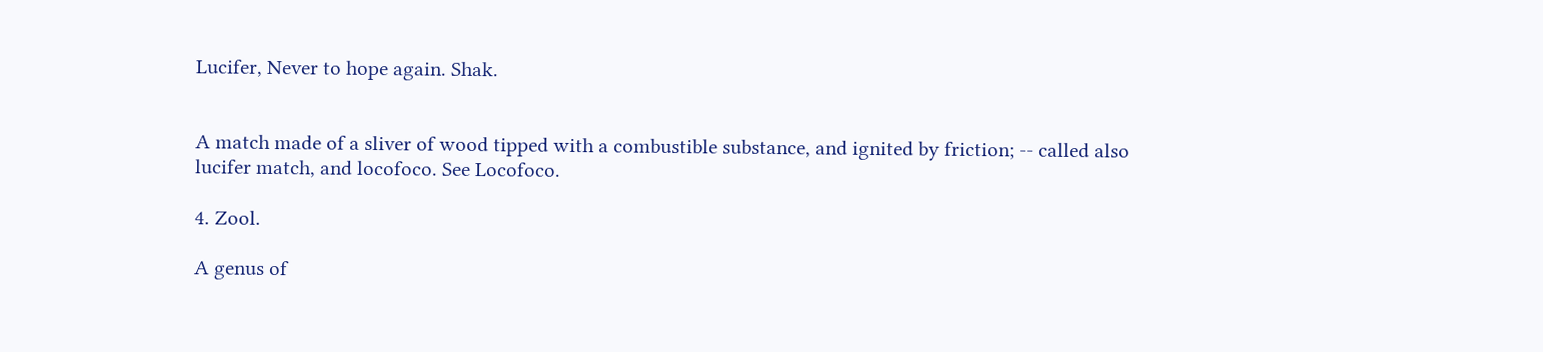Lucifer, Never to hope again. Shak.


A match made of a sliver of wood tipped with a combustible substance, and ignited by friction; -- called also lucifer match, and locofoco. See Locofoco.

4. Zool.

A genus of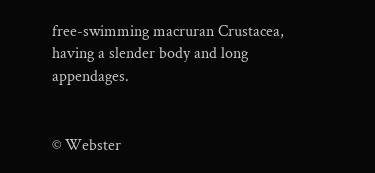free-swimming macruran Crustacea, having a slender body and long appendages.


© Webster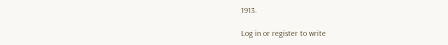1913.

Log in or register to write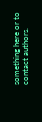something here or to contact authors.